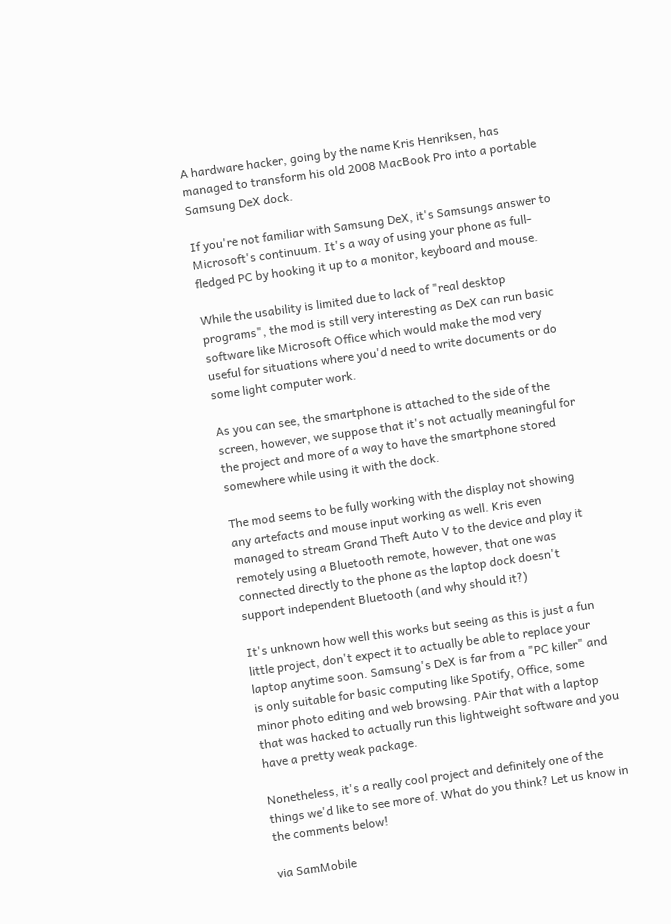A hardware hacker, going by the name Kris Henriksen, has managed to transform his old 2008 MacBook Pro into a portable Samsung DeX dock.

If you're not familiar with Samsung DeX, it's Samsungs answer to Microsoft's continuum. It's a way of using your phone as full-fledged PC by hooking it up to a monitor, keyboard and mouse.

While the usability is limited due to lack of "real desktop programs", the mod is still very interesting as DeX can run basic software like Microsoft Office which would make the mod very useful for situations where you'd need to write documents or do some light computer work.

As you can see, the smartphone is attached to the side of the screen, however, we suppose that it's not actually meaningful for the project and more of a way to have the smartphone stored somewhere while using it with the dock.

The mod seems to be fully working with the display not showing any artefacts and mouse input working as well. Kris even managed to stream Grand Theft Auto V to the device and play it remotely using a Bluetooth remote, however, that one was connected directly to the phone as the laptop dock doesn't support independent Bluetooth (and why should it?)

It's unknown how well this works but seeing as this is just a fun little project, don't expect it to actually be able to replace your laptop anytime soon. Samsung's DeX is far from a "PC killer" and is only suitable for basic computing like Spotify, Office, some minor photo editing and web browsing. PAir that with a laptop that was hacked to actually run this lightweight software and you have a pretty weak package.

Nonetheless, it's a really cool project and definitely one of the things we'd like to see more of. What do you think? Let us know in the comments below!

via SamMobile